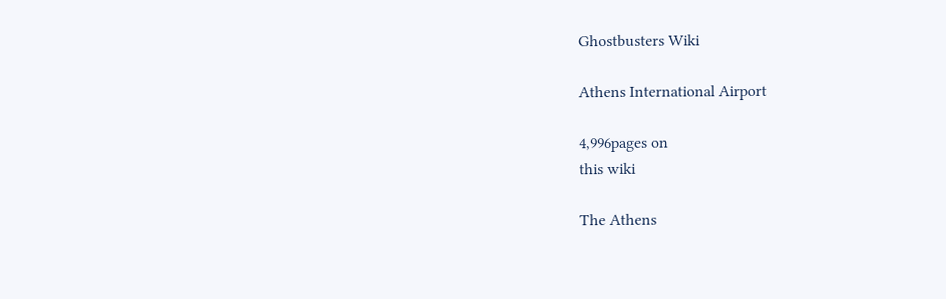Ghostbusters Wiki

Athens International Airport

4,996pages on
this wiki

The Athens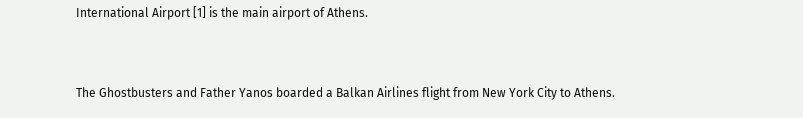International Airport [1] is the main airport of Athens.


The Ghostbusters and Father Yanos boarded a Balkan Airlines flight from New York City to Athens.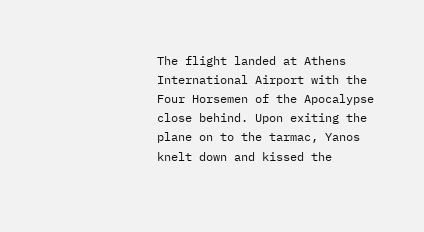The flight landed at Athens International Airport with the Four Horsemen of the Apocalypse close behind. Upon exiting the plane on to the tarmac, Yanos knelt down and kissed the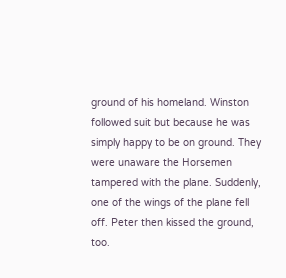ground of his homeland. Winston followed suit but because he was simply happy to be on ground. They were unaware the Horsemen tampered with the plane. Suddenly, one of the wings of the plane fell off. Peter then kissed the ground, too.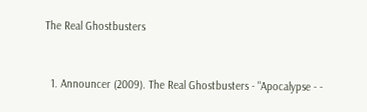The Real Ghostbusters


  1. Announcer (2009). The Real Ghostbusters - "Apocalypse - -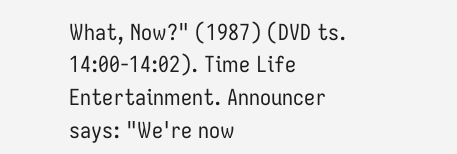What, Now?" (1987) (DVD ts. 14:00-14:02). Time Life Entertainment. Announcer says: "We're now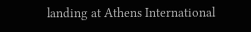landing at Athens International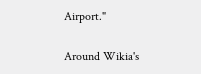Airport."

Around Wikia's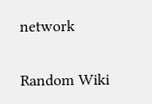network

Random Wiki